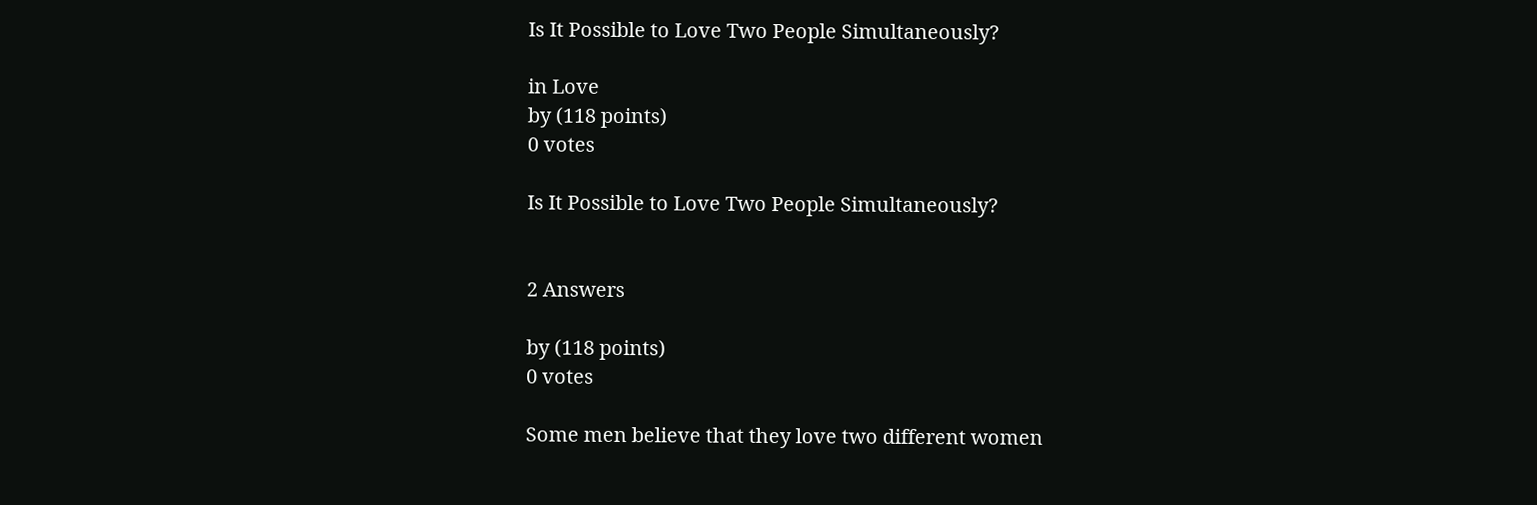Is It Possible to Love Two People Simultaneously?

in Love
by (118 points)
0 votes

Is It Possible to Love Two People Simultaneously?


2 Answers

by (118 points)
0 votes

Some men believe that they love two different women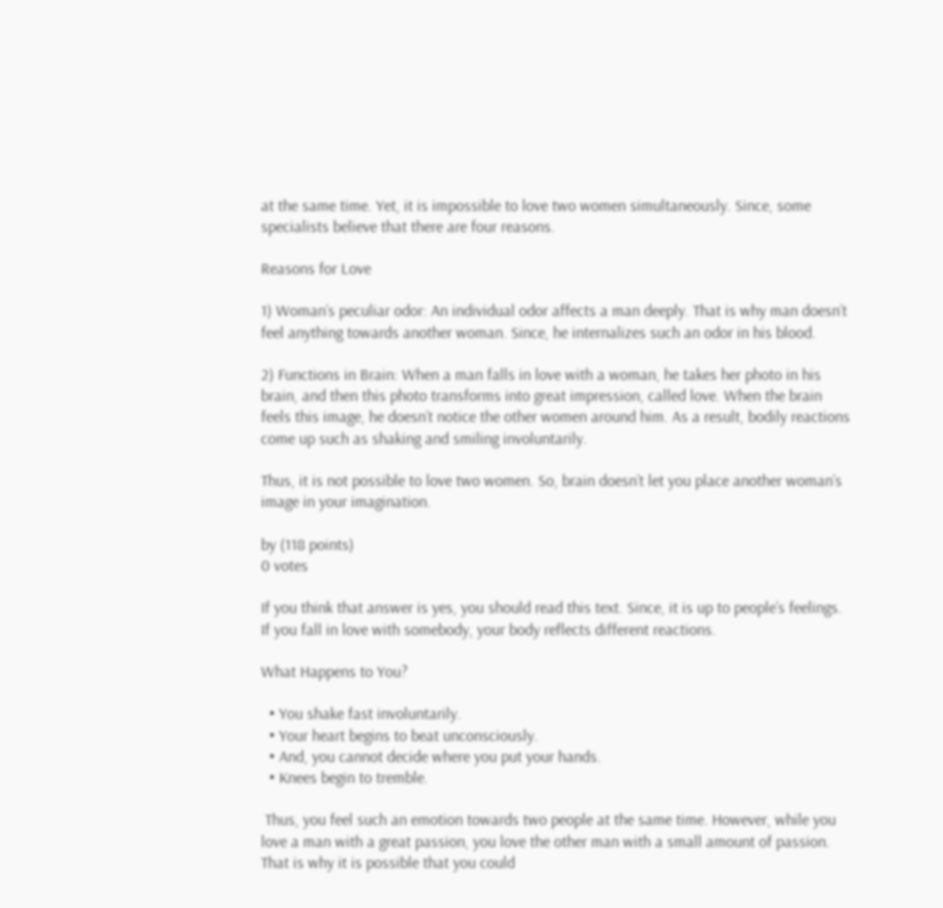at the same time. Yet, it is impossible to love two women simultaneously. Since, some specialists believe that there are four reasons.

Reasons for Love

1) Woman’s peculiar odor: An individual odor affects a man deeply. That is why man doesn’t feel anything towards another woman. Since, he internalizes such an odor in his blood.

2) Functions in Brain: When a man falls in love with a woman, he takes her photo in his brain, and then this photo transforms into great impression, called love. When the brain feels this image, he doesn’t notice the other women around him. As a result, bodily reactions come up such as shaking and smiling involuntarily.

Thus, it is not possible to love two women. So, brain doesn’t let you place another woman’s image in your imagination.

by (118 points)
0 votes

If you think that answer is yes, you should read this text. Since, it is up to people’s feelings. If you fall in love with somebody, your body reflects different reactions.

What Happens to You?

  • You shake fast involuntarily.
  • Your heart begins to beat unconsciously.
  • And, you cannot decide where you put your hands.
  • Knees begin to tremble.

 Thus, you feel such an emotion towards two people at the same time. However, while you love a man with a great passion, you love the other man with a small amount of passion. That is why it is possible that you could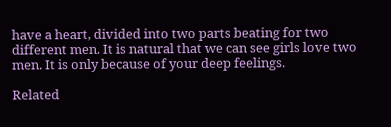have a heart, divided into two parts beating for two different men. It is natural that we can see girls love two men. It is only because of your deep feelings.

Related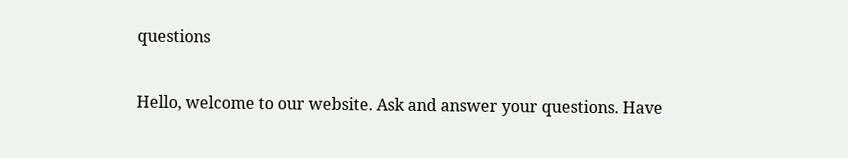questions

Hello, welcome to our website. Ask and answer your questions. Have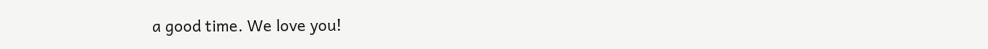a good time. We love you!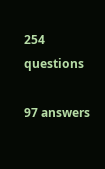254 questions

97 answers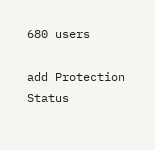680 users

add Protection Status